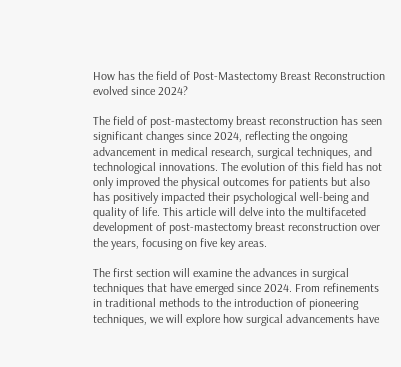How has the field of Post-Mastectomy Breast Reconstruction evolved since 2024?

The field of post-mastectomy breast reconstruction has seen significant changes since 2024, reflecting the ongoing advancement in medical research, surgical techniques, and technological innovations. The evolution of this field has not only improved the physical outcomes for patients but also has positively impacted their psychological well-being and quality of life. This article will delve into the multifaceted development of post-mastectomy breast reconstruction over the years, focusing on five key areas.

The first section will examine the advances in surgical techniques that have emerged since 2024. From refinements in traditional methods to the introduction of pioneering techniques, we will explore how surgical advancements have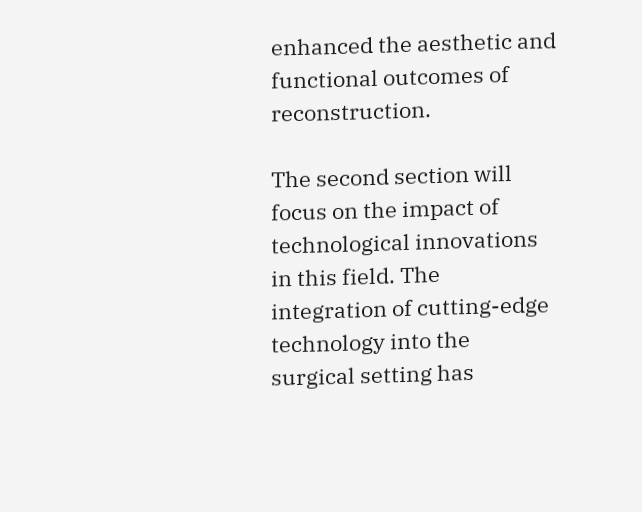enhanced the aesthetic and functional outcomes of reconstruction.

The second section will focus on the impact of technological innovations in this field. The integration of cutting-edge technology into the surgical setting has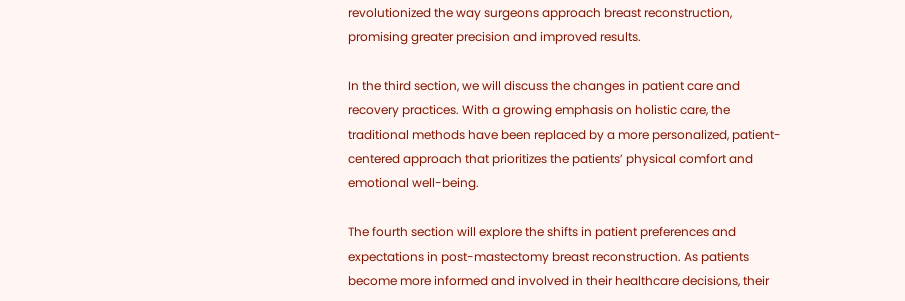revolutionized the way surgeons approach breast reconstruction, promising greater precision and improved results.

In the third section, we will discuss the changes in patient care and recovery practices. With a growing emphasis on holistic care, the traditional methods have been replaced by a more personalized, patient-centered approach that prioritizes the patients’ physical comfort and emotional well-being.

The fourth section will explore the shifts in patient preferences and expectations in post-mastectomy breast reconstruction. As patients become more informed and involved in their healthcare decisions, their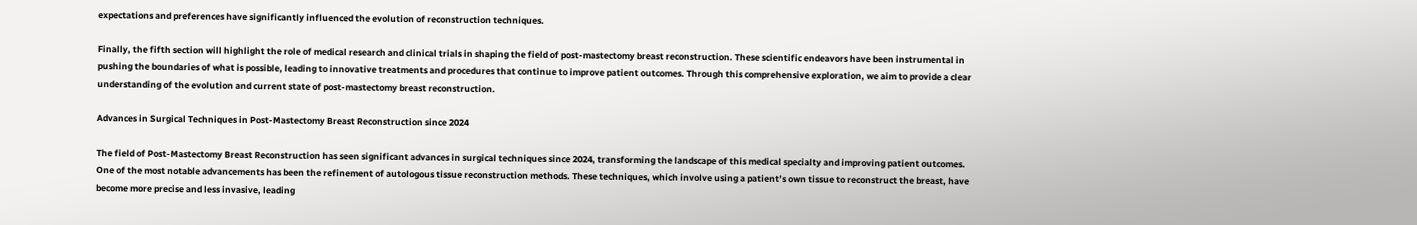expectations and preferences have significantly influenced the evolution of reconstruction techniques.

Finally, the fifth section will highlight the role of medical research and clinical trials in shaping the field of post-mastectomy breast reconstruction. These scientific endeavors have been instrumental in pushing the boundaries of what is possible, leading to innovative treatments and procedures that continue to improve patient outcomes. Through this comprehensive exploration, we aim to provide a clear understanding of the evolution and current state of post-mastectomy breast reconstruction.

Advances in Surgical Techniques in Post-Mastectomy Breast Reconstruction since 2024

The field of Post-Mastectomy Breast Reconstruction has seen significant advances in surgical techniques since 2024, transforming the landscape of this medical specialty and improving patient outcomes. One of the most notable advancements has been the refinement of autologous tissue reconstruction methods. These techniques, which involve using a patient’s own tissue to reconstruct the breast, have become more precise and less invasive, leading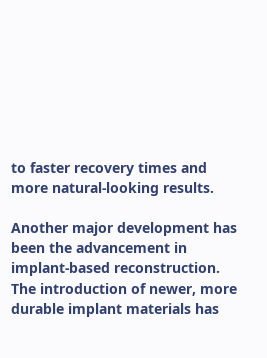to faster recovery times and more natural-looking results.

Another major development has been the advancement in implant-based reconstruction. The introduction of newer, more durable implant materials has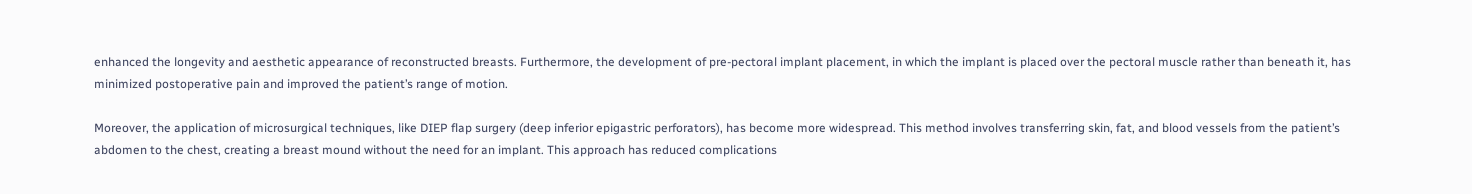enhanced the longevity and aesthetic appearance of reconstructed breasts. Furthermore, the development of pre-pectoral implant placement, in which the implant is placed over the pectoral muscle rather than beneath it, has minimized postoperative pain and improved the patient’s range of motion.

Moreover, the application of microsurgical techniques, like DIEP flap surgery (deep inferior epigastric perforators), has become more widespread. This method involves transferring skin, fat, and blood vessels from the patient’s abdomen to the chest, creating a breast mound without the need for an implant. This approach has reduced complications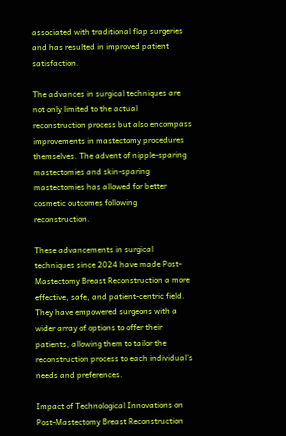associated with traditional flap surgeries and has resulted in improved patient satisfaction.

The advances in surgical techniques are not only limited to the actual reconstruction process but also encompass improvements in mastectomy procedures themselves. The advent of nipple-sparing mastectomies and skin-sparing mastectomies has allowed for better cosmetic outcomes following reconstruction.

These advancements in surgical techniques since 2024 have made Post-Mastectomy Breast Reconstruction a more effective, safe, and patient-centric field. They have empowered surgeons with a wider array of options to offer their patients, allowing them to tailor the reconstruction process to each individual’s needs and preferences.

Impact of Technological Innovations on Post-Mastectomy Breast Reconstruction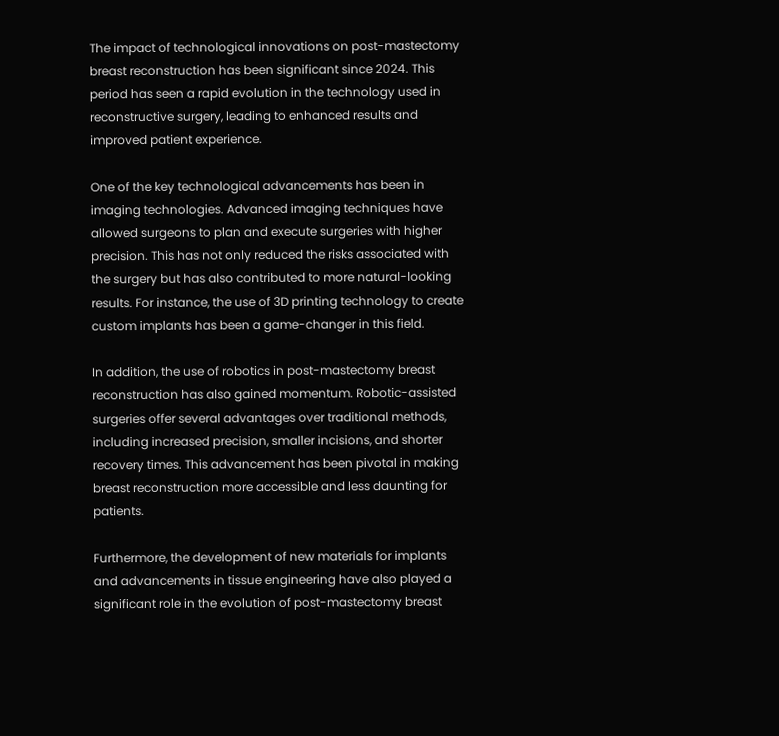The impact of technological innovations on post-mastectomy breast reconstruction has been significant since 2024. This period has seen a rapid evolution in the technology used in reconstructive surgery, leading to enhanced results and improved patient experience.

One of the key technological advancements has been in imaging technologies. Advanced imaging techniques have allowed surgeons to plan and execute surgeries with higher precision. This has not only reduced the risks associated with the surgery but has also contributed to more natural-looking results. For instance, the use of 3D printing technology to create custom implants has been a game-changer in this field.

In addition, the use of robotics in post-mastectomy breast reconstruction has also gained momentum. Robotic-assisted surgeries offer several advantages over traditional methods, including increased precision, smaller incisions, and shorter recovery times. This advancement has been pivotal in making breast reconstruction more accessible and less daunting for patients.

Furthermore, the development of new materials for implants and advancements in tissue engineering have also played a significant role in the evolution of post-mastectomy breast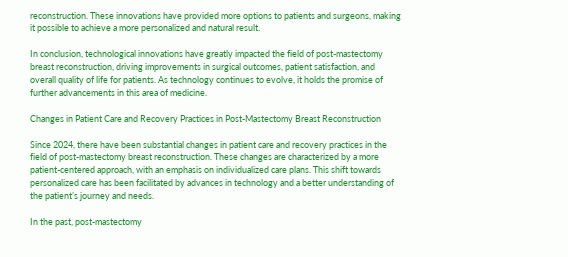reconstruction. These innovations have provided more options to patients and surgeons, making it possible to achieve a more personalized and natural result.

In conclusion, technological innovations have greatly impacted the field of post-mastectomy breast reconstruction, driving improvements in surgical outcomes, patient satisfaction, and overall quality of life for patients. As technology continues to evolve, it holds the promise of further advancements in this area of medicine.

Changes in Patient Care and Recovery Practices in Post-Mastectomy Breast Reconstruction

Since 2024, there have been substantial changes in patient care and recovery practices in the field of post-mastectomy breast reconstruction. These changes are characterized by a more patient-centered approach, with an emphasis on individualized care plans. This shift towards personalized care has been facilitated by advances in technology and a better understanding of the patient’s journey and needs.

In the past, post-mastectomy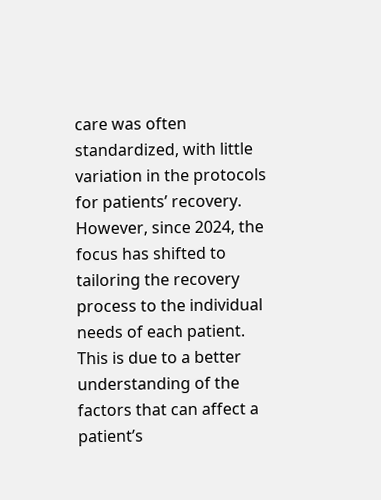care was often standardized, with little variation in the protocols for patients’ recovery. However, since 2024, the focus has shifted to tailoring the recovery process to the individual needs of each patient. This is due to a better understanding of the factors that can affect a patient’s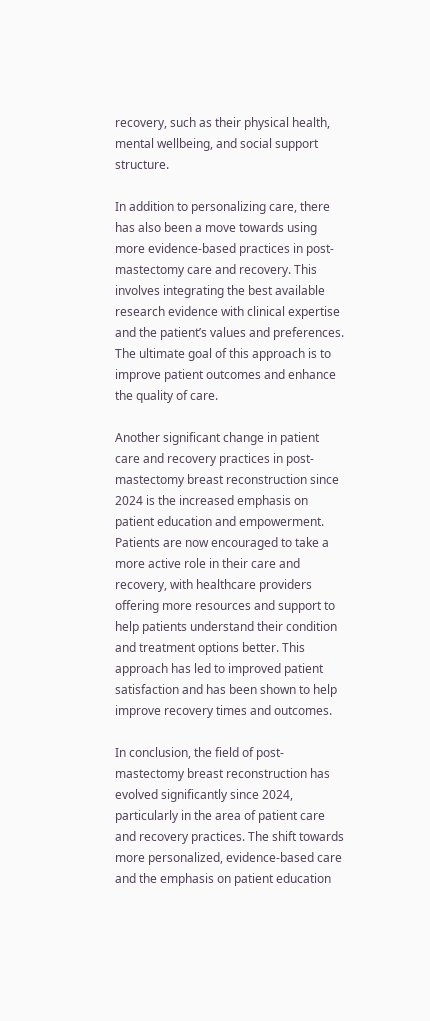recovery, such as their physical health, mental wellbeing, and social support structure.

In addition to personalizing care, there has also been a move towards using more evidence-based practices in post-mastectomy care and recovery. This involves integrating the best available research evidence with clinical expertise and the patient’s values and preferences. The ultimate goal of this approach is to improve patient outcomes and enhance the quality of care.

Another significant change in patient care and recovery practices in post-mastectomy breast reconstruction since 2024 is the increased emphasis on patient education and empowerment. Patients are now encouraged to take a more active role in their care and recovery, with healthcare providers offering more resources and support to help patients understand their condition and treatment options better. This approach has led to improved patient satisfaction and has been shown to help improve recovery times and outcomes.

In conclusion, the field of post-mastectomy breast reconstruction has evolved significantly since 2024, particularly in the area of patient care and recovery practices. The shift towards more personalized, evidence-based care and the emphasis on patient education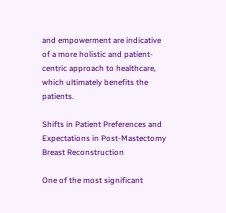and empowerment are indicative of a more holistic and patient-centric approach to healthcare, which ultimately benefits the patients.

Shifts in Patient Preferences and Expectations in Post-Mastectomy Breast Reconstruction

One of the most significant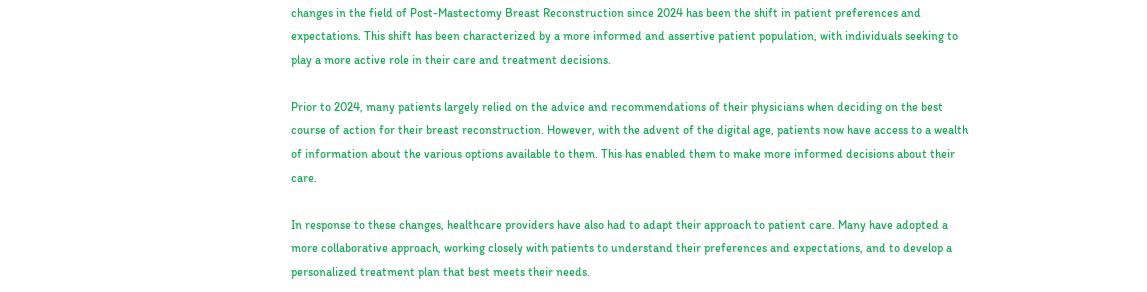changes in the field of Post-Mastectomy Breast Reconstruction since 2024 has been the shift in patient preferences and expectations. This shift has been characterized by a more informed and assertive patient population, with individuals seeking to play a more active role in their care and treatment decisions.

Prior to 2024, many patients largely relied on the advice and recommendations of their physicians when deciding on the best course of action for their breast reconstruction. However, with the advent of the digital age, patients now have access to a wealth of information about the various options available to them. This has enabled them to make more informed decisions about their care.

In response to these changes, healthcare providers have also had to adapt their approach to patient care. Many have adopted a more collaborative approach, working closely with patients to understand their preferences and expectations, and to develop a personalized treatment plan that best meets their needs.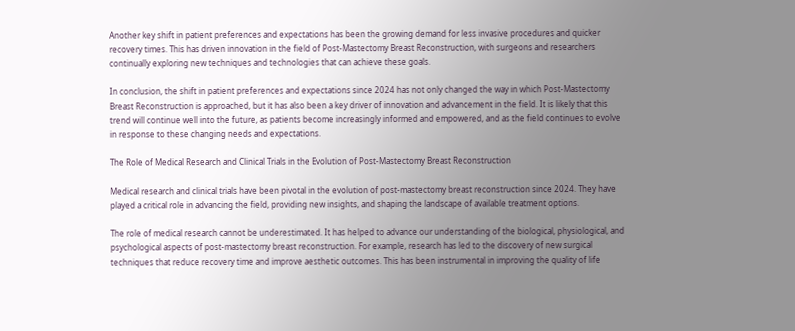Another key shift in patient preferences and expectations has been the growing demand for less invasive procedures and quicker recovery times. This has driven innovation in the field of Post-Mastectomy Breast Reconstruction, with surgeons and researchers continually exploring new techniques and technologies that can achieve these goals.

In conclusion, the shift in patient preferences and expectations since 2024 has not only changed the way in which Post-Mastectomy Breast Reconstruction is approached, but it has also been a key driver of innovation and advancement in the field. It is likely that this trend will continue well into the future, as patients become increasingly informed and empowered, and as the field continues to evolve in response to these changing needs and expectations.

The Role of Medical Research and Clinical Trials in the Evolution of Post-Mastectomy Breast Reconstruction

Medical research and clinical trials have been pivotal in the evolution of post-mastectomy breast reconstruction since 2024. They have played a critical role in advancing the field, providing new insights, and shaping the landscape of available treatment options.

The role of medical research cannot be underestimated. It has helped to advance our understanding of the biological, physiological, and psychological aspects of post-mastectomy breast reconstruction. For example, research has led to the discovery of new surgical techniques that reduce recovery time and improve aesthetic outcomes. This has been instrumental in improving the quality of life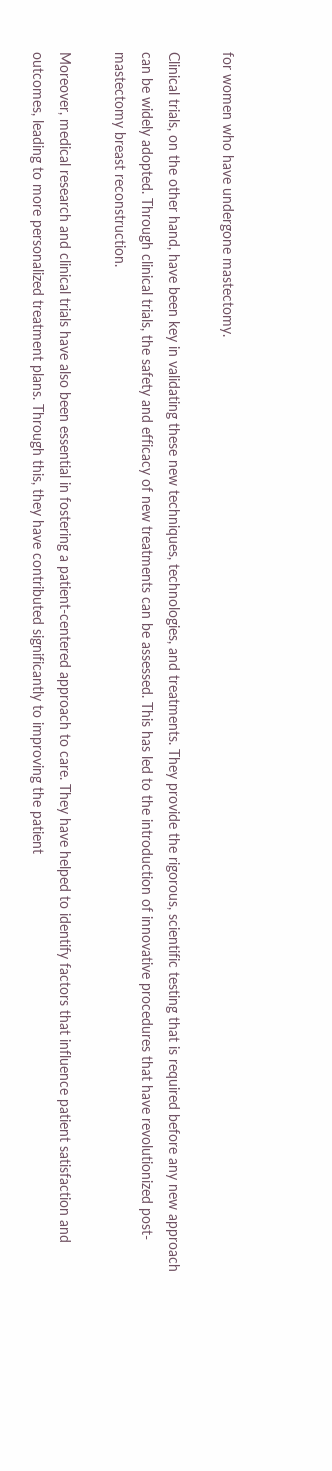for women who have undergone mastectomy.

Clinical trials, on the other hand, have been key in validating these new techniques, technologies, and treatments. They provide the rigorous, scientific testing that is required before any new approach can be widely adopted. Through clinical trials, the safety and efficacy of new treatments can be assessed. This has led to the introduction of innovative procedures that have revolutionized post-mastectomy breast reconstruction.

Moreover, medical research and clinical trials have also been essential in fostering a patient-centered approach to care. They have helped to identify factors that influence patient satisfaction and outcomes, leading to more personalized treatment plans. Through this, they have contributed significantly to improving the patient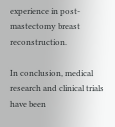experience in post-mastectomy breast reconstruction.

In conclusion, medical research and clinical trials have been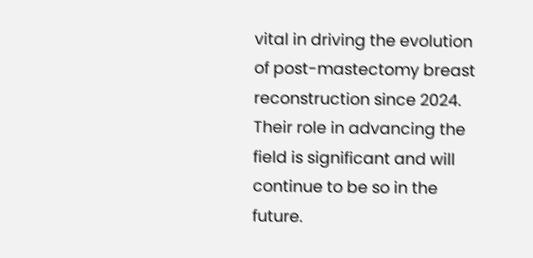vital in driving the evolution of post-mastectomy breast reconstruction since 2024. Their role in advancing the field is significant and will continue to be so in the future.